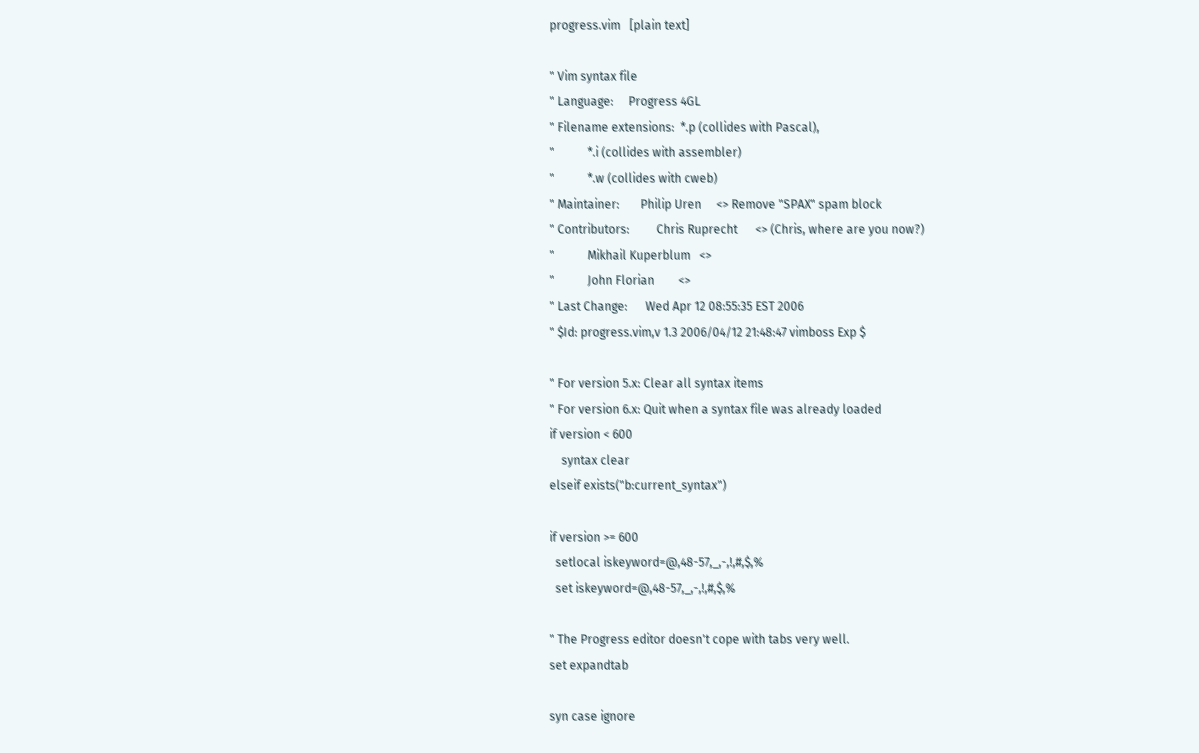progress.vim   [plain text]

" Vim syntax file
" Language:     Progress 4GL
" Filename extensions:  *.p (collides with Pascal),
"           *.i (collides with assembler)
"           *.w (collides with cweb)
" Maintainer:       Philip Uren     <> Remove "SPAX" spam block
" Contributors:         Chris Ruprecht      <> (Chris, where are you now?)
"           Mikhail Kuperblum   <>
"           John Florian        <>
" Last Change:      Wed Apr 12 08:55:35 EST 2006
" $Id: progress.vim,v 1.3 2006/04/12 21:48:47 vimboss Exp $

" For version 5.x: Clear all syntax items
" For version 6.x: Quit when a syntax file was already loaded
if version < 600
    syntax clear
elseif exists("b:current_syntax")

if version >= 600
  setlocal iskeyword=@,48-57,_,-,!,#,$,%
  set iskeyword=@,48-57,_,-,!,#,$,%

" The Progress editor doesn't cope with tabs very well.
set expandtab

syn case ignore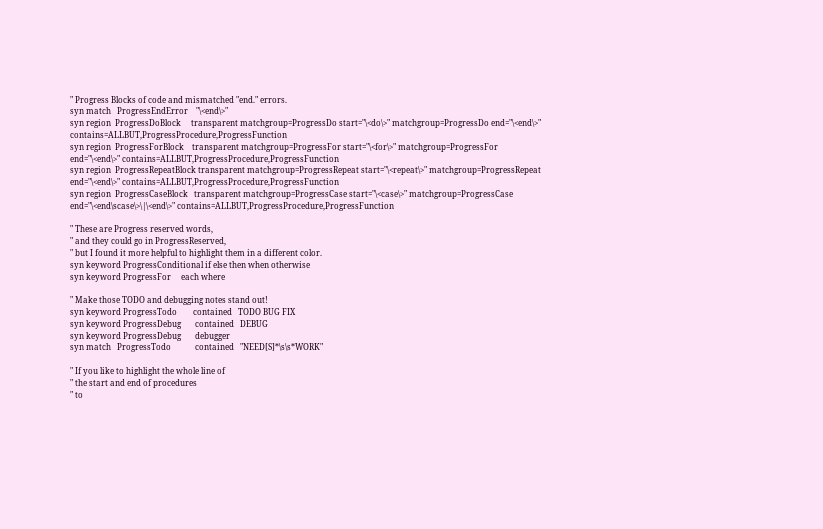" Progress Blocks of code and mismatched "end." errors.
syn match   ProgressEndError    "\<end\>"
syn region  ProgressDoBlock     transparent matchgroup=ProgressDo start="\<do\>" matchgroup=ProgressDo end="\<end\>" contains=ALLBUT,ProgressProcedure,ProgressFunction
syn region  ProgressForBlock    transparent matchgroup=ProgressFor start="\<for\>" matchgroup=ProgressFor end="\<end\>" contains=ALLBUT,ProgressProcedure,ProgressFunction
syn region  ProgressRepeatBlock transparent matchgroup=ProgressRepeat start="\<repeat\>" matchgroup=ProgressRepeat end="\<end\>" contains=ALLBUT,ProgressProcedure,ProgressFunction
syn region  ProgressCaseBlock   transparent matchgroup=ProgressCase start="\<case\>" matchgroup=ProgressCase end="\<end\scase\>\|\<end\>" contains=ALLBUT,ProgressProcedure,ProgressFunction

" These are Progress reserved words,
" and they could go in ProgressReserved,
" but I found it more helpful to highlight them in a different color.
syn keyword ProgressConditional if else then when otherwise
syn keyword ProgressFor     each where

" Make those TODO and debugging notes stand out!
syn keyword ProgressTodo        contained   TODO BUG FIX
syn keyword ProgressDebug       contained   DEBUG
syn keyword ProgressDebug       debugger
syn match   ProgressTodo            contained   "NEED[S]*\s\s*WORK"

" If you like to highlight the whole line of
" the start and end of procedures
" to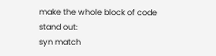make the whole block of code stand out:
syn match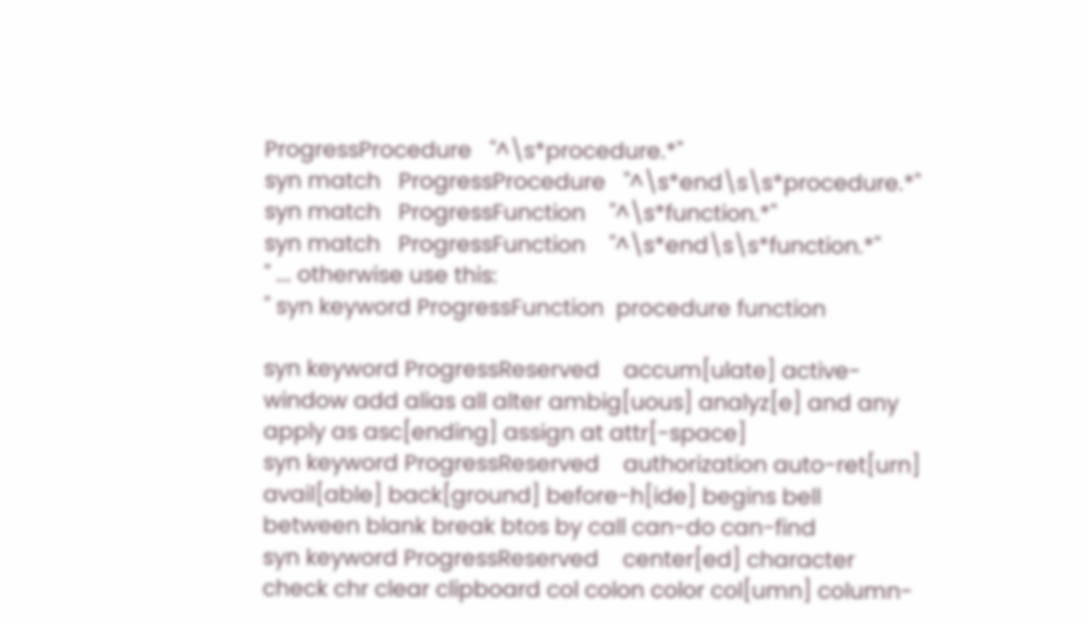ProgressProcedure   "^\s*procedure.*"
syn match   ProgressProcedure   "^\s*end\s\s*procedure.*"
syn match   ProgressFunction    "^\s*function.*"
syn match   ProgressFunction    "^\s*end\s\s*function.*"
" ... otherwise use this:
" syn keyword ProgressFunction  procedure function

syn keyword ProgressReserved    accum[ulate] active-window add alias all alter ambig[uous] analyz[e] and any apply as asc[ending] assign at attr[-space]
syn keyword ProgressReserved    authorization auto-ret[urn] avail[able] back[ground] before-h[ide] begins bell between blank break btos by call can-do can-find
syn keyword ProgressReserved    center[ed] character check chr clear clipboard col colon color col[umn] column-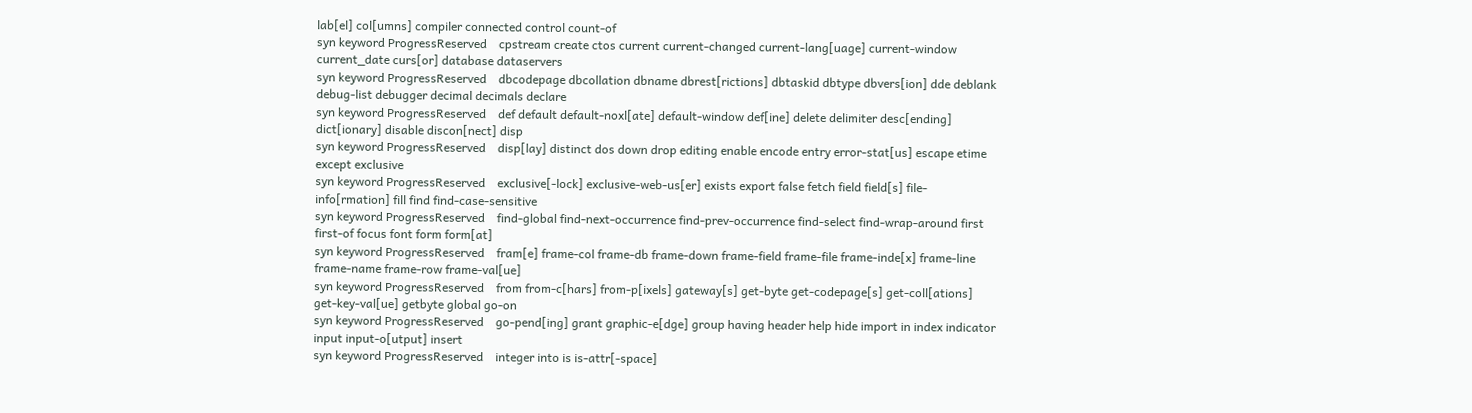lab[el] col[umns] compiler connected control count-of
syn keyword ProgressReserved    cpstream create ctos current current-changed current-lang[uage] current-window current_date curs[or] database dataservers
syn keyword ProgressReserved    dbcodepage dbcollation dbname dbrest[rictions] dbtaskid dbtype dbvers[ion] dde deblank debug-list debugger decimal decimals declare
syn keyword ProgressReserved    def default default-noxl[ate] default-window def[ine] delete delimiter desc[ending] dict[ionary] disable discon[nect] disp
syn keyword ProgressReserved    disp[lay] distinct dos down drop editing enable encode entry error-stat[us] escape etime except exclusive
syn keyword ProgressReserved    exclusive[-lock] exclusive-web-us[er] exists export false fetch field field[s] file-info[rmation] fill find find-case-sensitive
syn keyword ProgressReserved    find-global find-next-occurrence find-prev-occurrence find-select find-wrap-around first first-of focus font form form[at]
syn keyword ProgressReserved    fram[e] frame-col frame-db frame-down frame-field frame-file frame-inde[x] frame-line frame-name frame-row frame-val[ue]
syn keyword ProgressReserved    from from-c[hars] from-p[ixels] gateway[s] get-byte get-codepage[s] get-coll[ations] get-key-val[ue] getbyte global go-on
syn keyword ProgressReserved    go-pend[ing] grant graphic-e[dge] group having header help hide import in index indicator input input-o[utput] insert
syn keyword ProgressReserved    integer into is is-attr[-space]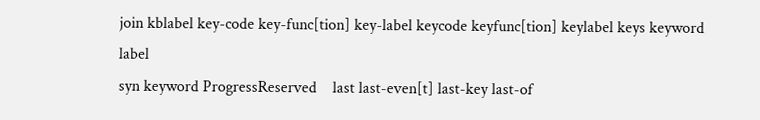join kblabel key-code key-func[tion] key-label keycode keyfunc[tion] keylabel keys keyword label
syn keyword ProgressReserved    last last-even[t] last-key last-of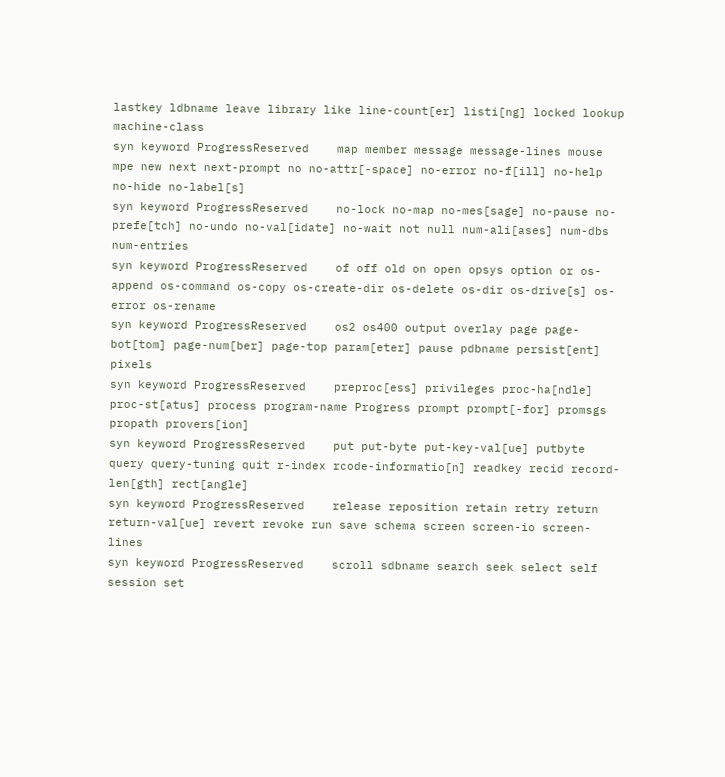lastkey ldbname leave library like line-count[er] listi[ng] locked lookup machine-class
syn keyword ProgressReserved    map member message message-lines mouse mpe new next next-prompt no no-attr[-space] no-error no-f[ill] no-help no-hide no-label[s]
syn keyword ProgressReserved    no-lock no-map no-mes[sage] no-pause no-prefe[tch] no-undo no-val[idate] no-wait not null num-ali[ases] num-dbs num-entries
syn keyword ProgressReserved    of off old on open opsys option or os-append os-command os-copy os-create-dir os-delete os-dir os-drive[s] os-error os-rename
syn keyword ProgressReserved    os2 os400 output overlay page page-bot[tom] page-num[ber] page-top param[eter] pause pdbname persist[ent] pixels
syn keyword ProgressReserved    preproc[ess] privileges proc-ha[ndle] proc-st[atus] process program-name Progress prompt prompt[-for] promsgs propath provers[ion]
syn keyword ProgressReserved    put put-byte put-key-val[ue] putbyte query query-tuning quit r-index rcode-informatio[n] readkey recid record-len[gth] rect[angle]
syn keyword ProgressReserved    release reposition retain retry return return-val[ue] revert revoke run save schema screen screen-io screen-lines
syn keyword ProgressReserved    scroll sdbname search seek select self session set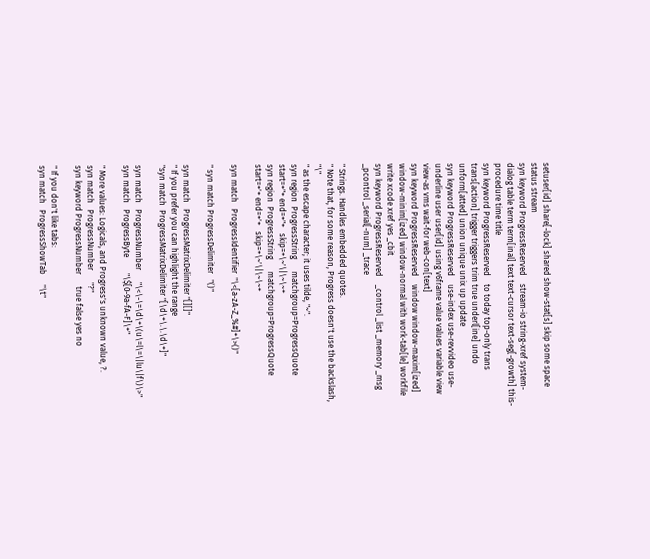setuser[id] share[-lock] shared show-stat[s] skip some space status stream
syn keyword ProgressReserved    stream-io string-xref system-dialog table term term[inal] text text-cursor text-seg[-growth] this-procedure time title
syn keyword ProgressReserved    to today top-only trans trans[action] trigger triggers trim true underl[ine] undo unform[atted] union unique unix up update
syn keyword ProgressReserved    use-index use-revvideo use-underline user user[id] using v6frame value values variable view view-as vms wait-for web-con[text]
syn keyword ProgressReserved    window window-maxim[ized] window-minim[ized] window-normal with work-tab[le] workfile write xcode xref yes _cbit
syn keyword ProgressReserved    _control _list _memory _msg _pcontrol _serial[-num] _trace

" Strings. Handles embedded quotes.
" Note that, for some reason, Progress doesn't use the backslash, "\"
" as the escape character; it uses tilde, "~".
syn region  ProgressString      matchgroup=ProgressQuote    start=+"+ end=+"+   skip=+\~'\|\~\~+
syn region  ProgressString      matchgroup=ProgressQuote    start=+'+ end=+'+   skip=+\~'\|\~\~+

syn match   ProgressIdentifier  "\<[a-zA-Z_%#]+\>()"

" syn match ProgressDelimiter   "()"

syn match   ProgressMatrixDelimiter "[][]"
" If you prefer you can highlight the range
"syn match  ProgressMatrixDelimiter "[\d\+\.\.\d\+]"

syn match   ProgressNumber      "\<\-\=\d\+\(u\=l\=\|lu\|f\)\>"
syn match   ProgressByte        "\$[0-9a-fA-F]\+"

" More values: Logicals, and Progress's unknown value, ?.
syn match   ProgressNumber      "?"
syn keyword ProgressNumber      true false yes no

" If you don't like tabs:
syn match   ProgressShowTab     "\t"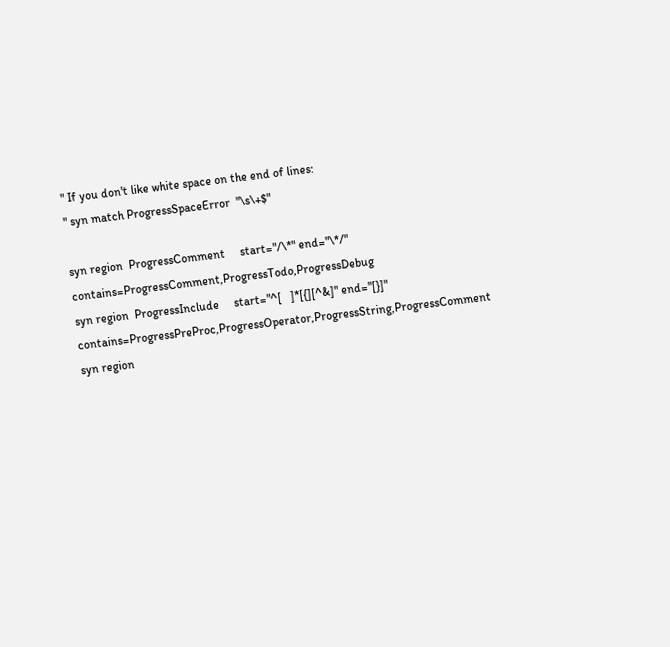" If you don't like white space on the end of lines:
" syn match ProgressSpaceError  "\s\+$"

syn region  ProgressComment     start="/\*" end="\*/" contains=ProgressComment,ProgressTodo,ProgressDebug
syn region  ProgressInclude     start="^[   ]*[{][^&]" end="[}]" contains=ProgressPreProc,ProgressOperator,ProgressString,ProgressComment
syn region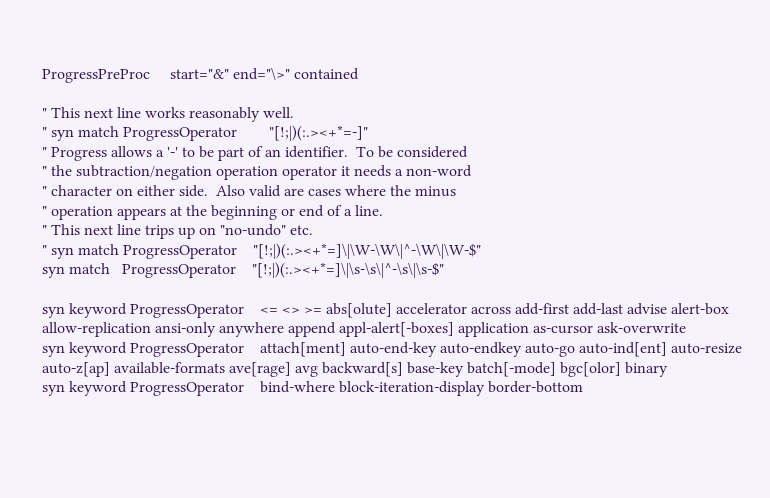ProgressPreProc     start="&" end="\>" contained

" This next line works reasonably well.
" syn match ProgressOperator        "[!;|)(:.><+*=-]"
" Progress allows a '-' to be part of an identifier.  To be considered
" the subtraction/negation operation operator it needs a non-word
" character on either side.  Also valid are cases where the minus
" operation appears at the beginning or end of a line.
" This next line trips up on "no-undo" etc.
" syn match ProgressOperator    "[!;|)(:.><+*=]\|\W-\W\|^-\W\|\W-$"
syn match   ProgressOperator    "[!;|)(:.><+*=]\|\s-\s\|^-\s\|\s-$"

syn keyword ProgressOperator    <= <> >= abs[olute] accelerator across add-first add-last advise alert-box allow-replication ansi-only anywhere append appl-alert[-boxes] application as-cursor ask-overwrite
syn keyword ProgressOperator    attach[ment] auto-end-key auto-endkey auto-go auto-ind[ent] auto-resize auto-z[ap] available-formats ave[rage] avg backward[s] base-key batch[-mode] bgc[olor] binary
syn keyword ProgressOperator    bind-where block-iteration-display border-bottom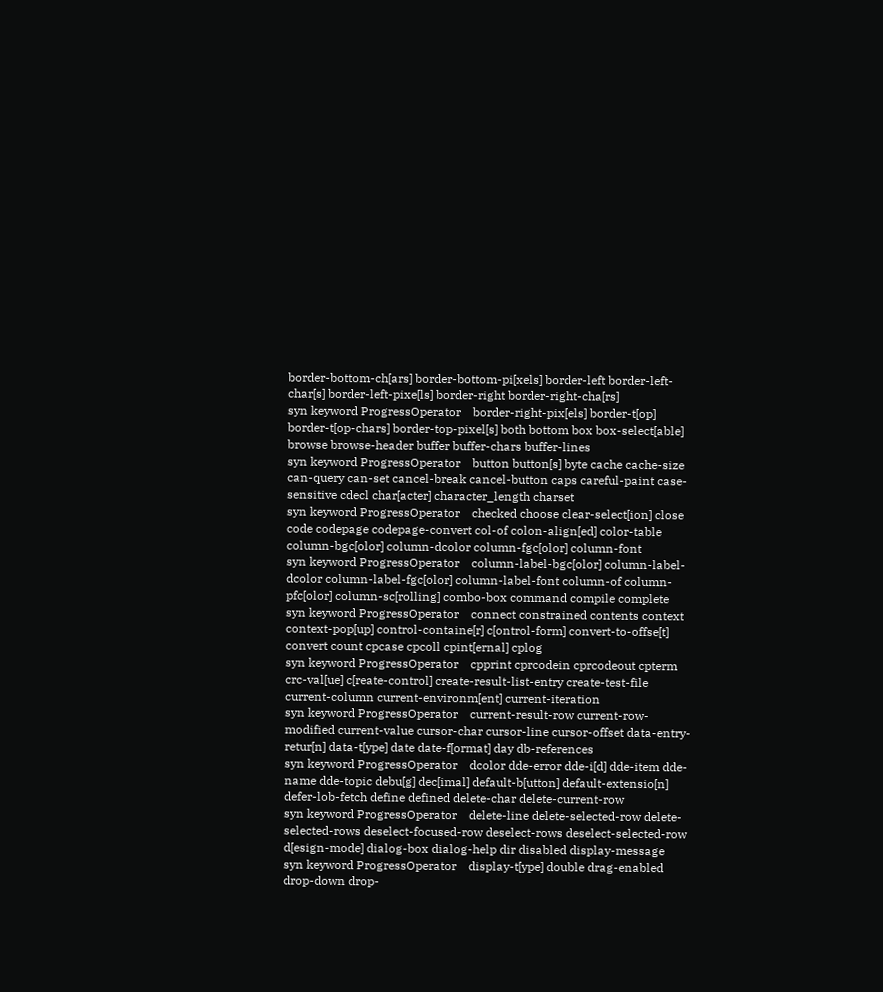border-bottom-ch[ars] border-bottom-pi[xels] border-left border-left-char[s] border-left-pixe[ls] border-right border-right-cha[rs]
syn keyword ProgressOperator    border-right-pix[els] border-t[op] border-t[op-chars] border-top-pixel[s] both bottom box box-select[able] browse browse-header buffer buffer-chars buffer-lines
syn keyword ProgressOperator    button button[s] byte cache cache-size can-query can-set cancel-break cancel-button caps careful-paint case-sensitive cdecl char[acter] character_length charset
syn keyword ProgressOperator    checked choose clear-select[ion] close code codepage codepage-convert col-of colon-align[ed] color-table column-bgc[olor] column-dcolor column-fgc[olor] column-font
syn keyword ProgressOperator    column-label-bgc[olor] column-label-dcolor column-label-fgc[olor] column-label-font column-of column-pfc[olor] column-sc[rolling] combo-box command compile complete
syn keyword ProgressOperator    connect constrained contents context context-pop[up] control-containe[r] c[ontrol-form] convert-to-offse[t] convert count cpcase cpcoll cpint[ernal] cplog
syn keyword ProgressOperator    cpprint cprcodein cprcodeout cpterm crc-val[ue] c[reate-control] create-result-list-entry create-test-file current-column current-environm[ent] current-iteration
syn keyword ProgressOperator    current-result-row current-row-modified current-value cursor-char cursor-line cursor-offset data-entry-retur[n] data-t[ype] date date-f[ormat] day db-references
syn keyword ProgressOperator    dcolor dde-error dde-i[d] dde-item dde-name dde-topic debu[g] dec[imal] default-b[utton] default-extensio[n] defer-lob-fetch define defined delete-char delete-current-row
syn keyword ProgressOperator    delete-line delete-selected-row delete-selected-rows deselect-focused-row deselect-rows deselect-selected-row d[esign-mode] dialog-box dialog-help dir disabled display-message
syn keyword ProgressOperator    display-t[ype] double drag-enabled drop-down drop-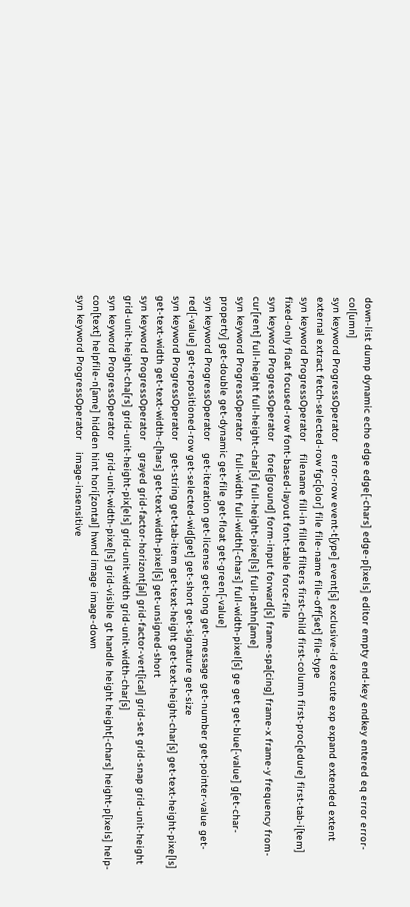down-list dump dynamic echo edge edge[-chars] edge-p[ixels] editor empty end-key endkey entered eq error error-col[umn]
syn keyword ProgressOperator    error-row event-t[ype] event[s] exclusive-id execute exp expand extended extent external extract fetch-selected-row fgc[olor] file file-name file-off[set] file-type
syn keyword ProgressOperator    filename fill-in filled filters first-child first-column first-proc[edure] first-tab-i[tem] fixed-only float focused-row font-based-layout font-table force-file
syn keyword ProgressOperator    fore[ground] form-input forward[s] frame-spa[cing] frame-x frame-y frequency from-cur[rent] full-height full-height-char[s] full-height-pixe[ls] full-pathn[ame]
syn keyword ProgressOperator    full-width full-width[-chars] full-width-pixel[s] ge get get-blue[-value] g[et-char-property] get-double get-dynamic get-file get-float get-green[-value]
syn keyword ProgressOperator    get-iteration get-license get-long get-message get-number get-pointer-value get-red[-value] get-repositioned-row get-selected-wid[get] get-short get-signature get-size
syn keyword ProgressOperator    get-string get-tab-item get-text-height get-text-height-char[s] get-text-height-pixe[ls] get-text-width get-text-width-c[hars] get-text-width-pixel[s] get-unsigned-short
syn keyword ProgressOperator    grayed grid-factor-horizont[al] grid-factor-vert[ical] grid-set grid-snap grid-unit-height grid-unit-height-cha[rs] grid-unit-height-pix[els] grid-unit-width grid-unit-width-char[s]
syn keyword ProgressOperator    grid-unit-width-pixe[ls] grid-visible gt handle height height[-chars] height-p[ixels] help-con[text] helpfile-n[ame] hidden hint hori[zontal] hwnd image image-down
syn keyword ProgressOperator    image-insensitive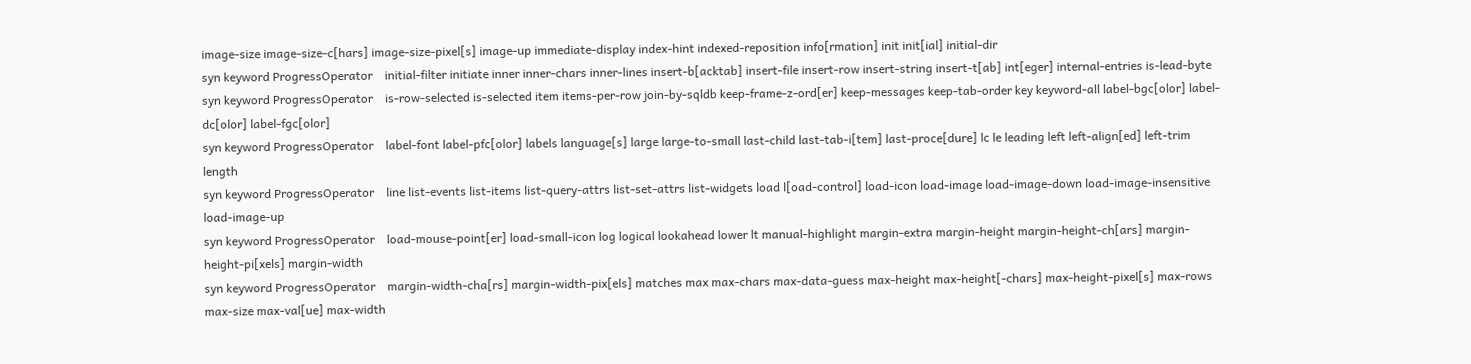image-size image-size-c[hars] image-size-pixel[s] image-up immediate-display index-hint indexed-reposition info[rmation] init init[ial] initial-dir
syn keyword ProgressOperator    initial-filter initiate inner inner-chars inner-lines insert-b[acktab] insert-file insert-row insert-string insert-t[ab] int[eger] internal-entries is-lead-byte
syn keyword ProgressOperator    is-row-selected is-selected item items-per-row join-by-sqldb keep-frame-z-ord[er] keep-messages keep-tab-order key keyword-all label-bgc[olor] label-dc[olor] label-fgc[olor]
syn keyword ProgressOperator    label-font label-pfc[olor] labels language[s] large large-to-small last-child last-tab-i[tem] last-proce[dure] lc le leading left left-align[ed] left-trim length
syn keyword ProgressOperator    line list-events list-items list-query-attrs list-set-attrs list-widgets load l[oad-control] load-icon load-image load-image-down load-image-insensitive load-image-up
syn keyword ProgressOperator    load-mouse-point[er] load-small-icon log logical lookahead lower lt manual-highlight margin-extra margin-height margin-height-ch[ars] margin-height-pi[xels] margin-width
syn keyword ProgressOperator    margin-width-cha[rs] margin-width-pix[els] matches max max-chars max-data-guess max-height max-height[-chars] max-height-pixel[s] max-rows max-size max-val[ue] max-width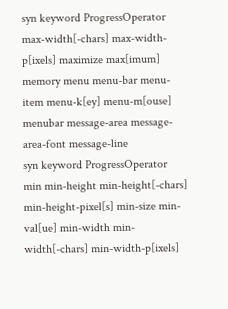syn keyword ProgressOperator    max-width[-chars] max-width-p[ixels] maximize max[imum] memory menu menu-bar menu-item menu-k[ey] menu-m[ouse] menubar message-area message-area-font message-line
syn keyword ProgressOperator    min min-height min-height[-chars] min-height-pixel[s] min-size min-val[ue] min-width min-width[-chars] min-width-p[ixels]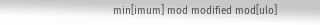min[imum] mod modified mod[ulo]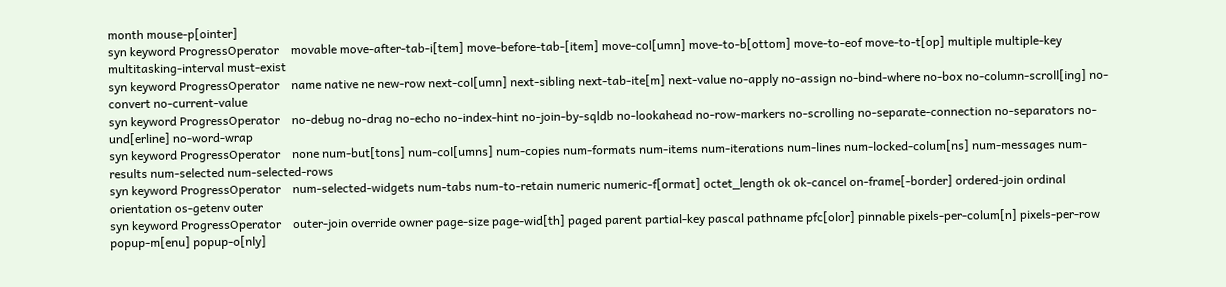month mouse-p[ointer]
syn keyword ProgressOperator    movable move-after-tab-i[tem] move-before-tab-[item] move-col[umn] move-to-b[ottom] move-to-eof move-to-t[op] multiple multiple-key multitasking-interval must-exist
syn keyword ProgressOperator    name native ne new-row next-col[umn] next-sibling next-tab-ite[m] next-value no-apply no-assign no-bind-where no-box no-column-scroll[ing] no-convert no-current-value
syn keyword ProgressOperator    no-debug no-drag no-echo no-index-hint no-join-by-sqldb no-lookahead no-row-markers no-scrolling no-separate-connection no-separators no-und[erline] no-word-wrap
syn keyword ProgressOperator    none num-but[tons] num-col[umns] num-copies num-formats num-items num-iterations num-lines num-locked-colum[ns] num-messages num-results num-selected num-selected-rows
syn keyword ProgressOperator    num-selected-widgets num-tabs num-to-retain numeric numeric-f[ormat] octet_length ok ok-cancel on-frame[-border] ordered-join ordinal orientation os-getenv outer
syn keyword ProgressOperator    outer-join override owner page-size page-wid[th] paged parent partial-key pascal pathname pfc[olor] pinnable pixels-per-colum[n] pixels-per-row popup-m[enu] popup-o[nly]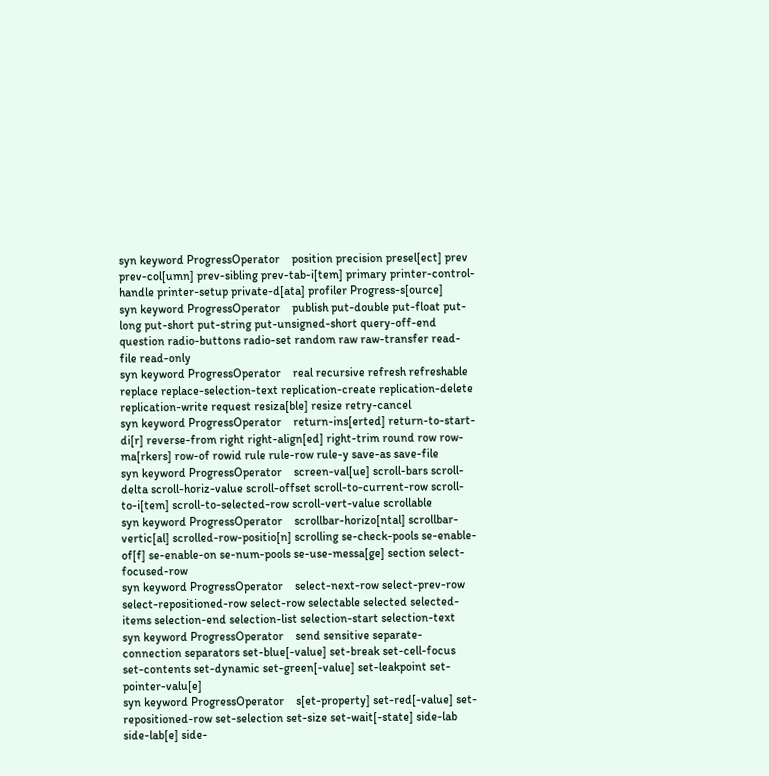syn keyword ProgressOperator    position precision presel[ect] prev prev-col[umn] prev-sibling prev-tab-i[tem] primary printer-control-handle printer-setup private-d[ata] profiler Progress-s[ource]
syn keyword ProgressOperator    publish put-double put-float put-long put-short put-string put-unsigned-short query-off-end question radio-buttons radio-set random raw raw-transfer read-file read-only
syn keyword ProgressOperator    real recursive refresh refreshable replace replace-selection-text replication-create replication-delete replication-write request resiza[ble] resize retry-cancel
syn keyword ProgressOperator    return-ins[erted] return-to-start-di[r] reverse-from right right-align[ed] right-trim round row row-ma[rkers] row-of rowid rule rule-row rule-y save-as save-file
syn keyword ProgressOperator    screen-val[ue] scroll-bars scroll-delta scroll-horiz-value scroll-offset scroll-to-current-row scroll-to-i[tem] scroll-to-selected-row scroll-vert-value scrollable
syn keyword ProgressOperator    scrollbar-horizo[ntal] scrollbar-vertic[al] scrolled-row-positio[n] scrolling se-check-pools se-enable-of[f] se-enable-on se-num-pools se-use-messa[ge] section select-focused-row
syn keyword ProgressOperator    select-next-row select-prev-row select-repositioned-row select-row selectable selected selected-items selection-end selection-list selection-start selection-text
syn keyword ProgressOperator    send sensitive separate-connection separators set-blue[-value] set-break set-cell-focus set-contents set-dynamic set-green[-value] set-leakpoint set-pointer-valu[e]
syn keyword ProgressOperator    s[et-property] set-red[-value] set-repositioned-row set-selection set-size set-wait[-state] side-lab side-lab[e] side-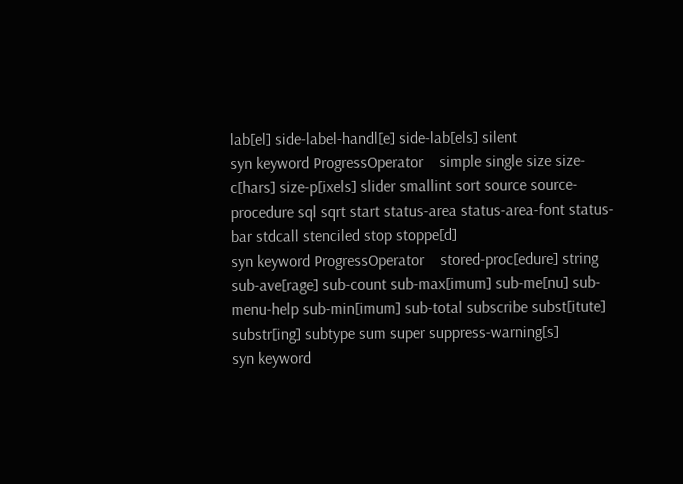lab[el] side-label-handl[e] side-lab[els] silent
syn keyword ProgressOperator    simple single size size-c[hars] size-p[ixels] slider smallint sort source source-procedure sql sqrt start status-area status-area-font status-bar stdcall stenciled stop stoppe[d]
syn keyword ProgressOperator    stored-proc[edure] string sub-ave[rage] sub-count sub-max[imum] sub-me[nu] sub-menu-help sub-min[imum] sub-total subscribe subst[itute] substr[ing] subtype sum super suppress-warning[s]
syn keyword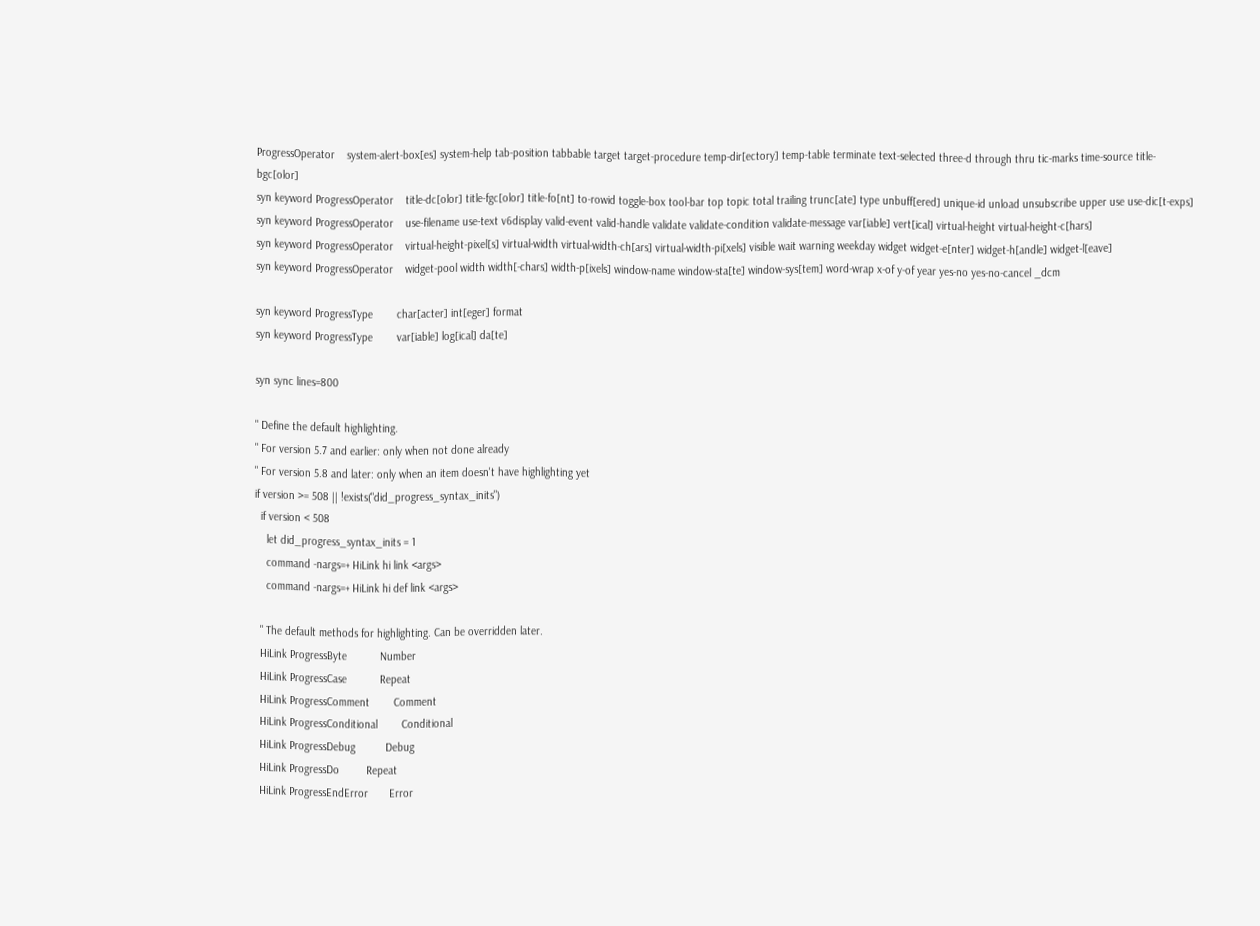ProgressOperator    system-alert-box[es] system-help tab-position tabbable target target-procedure temp-dir[ectory] temp-table terminate text-selected three-d through thru tic-marks time-source title-bgc[olor]
syn keyword ProgressOperator    title-dc[olor] title-fgc[olor] title-fo[nt] to-rowid toggle-box tool-bar top topic total trailing trunc[ate] type unbuff[ered] unique-id unload unsubscribe upper use use-dic[t-exps]
syn keyword ProgressOperator    use-filename use-text v6display valid-event valid-handle validate validate-condition validate-message var[iable] vert[ical] virtual-height virtual-height-c[hars]
syn keyword ProgressOperator    virtual-height-pixel[s] virtual-width virtual-width-ch[ars] virtual-width-pi[xels] visible wait warning weekday widget widget-e[nter] widget-h[andle] widget-l[eave]
syn keyword ProgressOperator    widget-pool width width[-chars] width-p[ixels] window-name window-sta[te] window-sys[tem] word-wrap x-of y-of year yes-no yes-no-cancel _dcm

syn keyword ProgressType        char[acter] int[eger] format
syn keyword ProgressType        var[iable] log[ical] da[te]

syn sync lines=800

" Define the default highlighting.
" For version 5.7 and earlier: only when not done already
" For version 5.8 and later: only when an item doesn't have highlighting yet
if version >= 508 || !exists("did_progress_syntax_inits")
  if version < 508
    let did_progress_syntax_inits = 1
    command -nargs=+ HiLink hi link <args>
    command -nargs=+ HiLink hi def link <args>

  " The default methods for highlighting. Can be overridden later.
  HiLink ProgressByte           Number
  HiLink ProgressCase           Repeat
  HiLink ProgressComment        Comment
  HiLink ProgressConditional        Conditional
  HiLink ProgressDebug          Debug
  HiLink ProgressDo         Repeat
  HiLink ProgressEndError       Error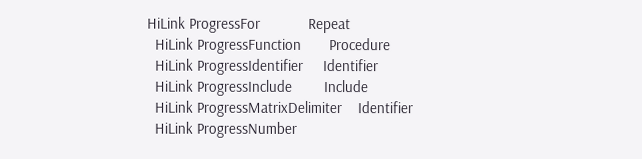HiLink ProgressFor            Repeat
  HiLink ProgressFunction       Procedure
  HiLink ProgressIdentifier     Identifier
  HiLink ProgressInclude        Include
  HiLink ProgressMatrixDelimiter    Identifier
  HiLink ProgressNumber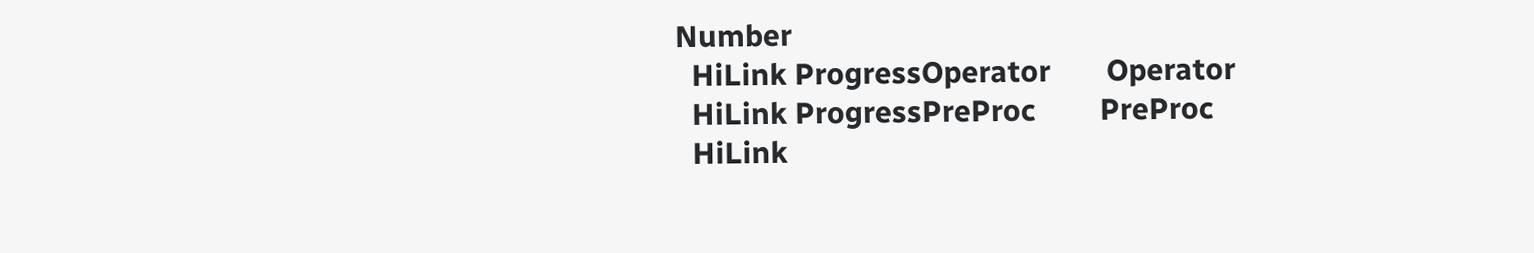Number
  HiLink ProgressOperator       Operator
  HiLink ProgressPreProc        PreProc
  HiLink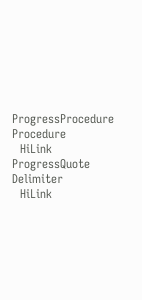ProgressProcedure      Procedure
  HiLink ProgressQuote          Delimiter
  HiLink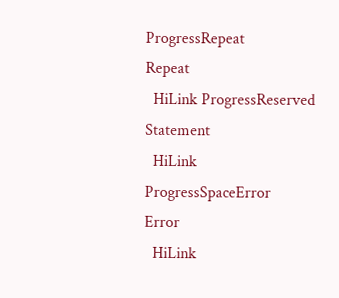ProgressRepeat         Repeat
  HiLink ProgressReserved       Statement
  HiLink ProgressSpaceError     Error
  HiLink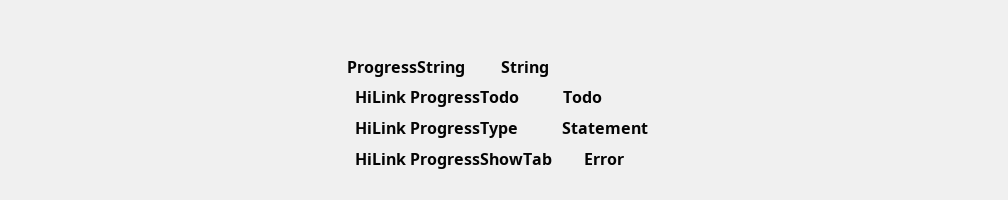ProgressString         String
  HiLink ProgressTodo           Todo
  HiLink ProgressType           Statement
  HiLink ProgressShowTab        Error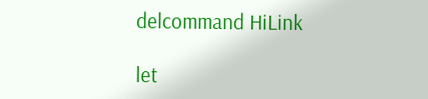delcommand HiLink

let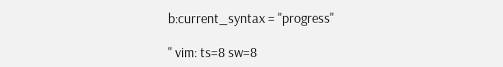b:current_syntax = "progress"

" vim: ts=8 sw=8